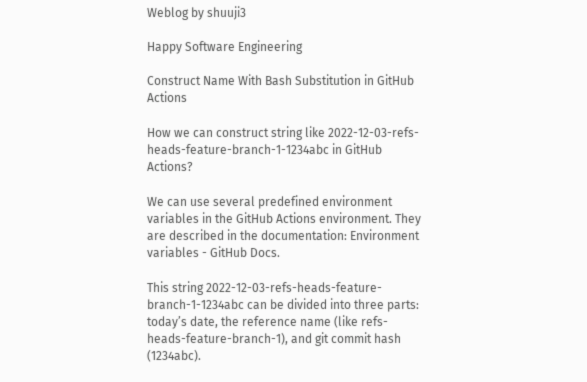Weblog by shuuji3

Happy Software Engineering

Construct Name With Bash Substitution in GitHub Actions

How we can construct string like 2022-12-03-refs-heads-feature-branch-1-1234abc in GitHub Actions?

We can use several predefined environment variables in the GitHub Actions environment. They are described in the documentation: Environment variables - GitHub Docs.

This string 2022-12-03-refs-heads-feature-branch-1-1234abc can be divided into three parts: today’s date, the reference name (like refs-heads-feature-branch-1), and git commit hash (1234abc).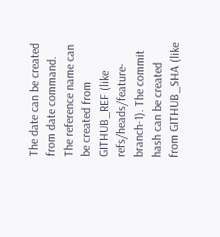The date can be created from date command. The reference name can be created from GITHUB_REF (like refs/heads/feature-branch-1). The commit hash can be created from GITHUB_SHA (like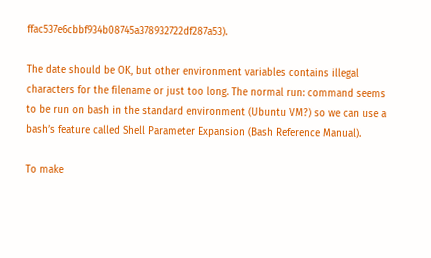ffac537e6cbbf934b08745a378932722df287a53).

The date should be OK, but other environment variables contains illegal characters for the filename or just too long. The normal run: command seems to be run on bash in the standard environment (Ubuntu VM?) so we can use a bash’s feature called Shell Parameter Expansion (Bash Reference Manual).

To make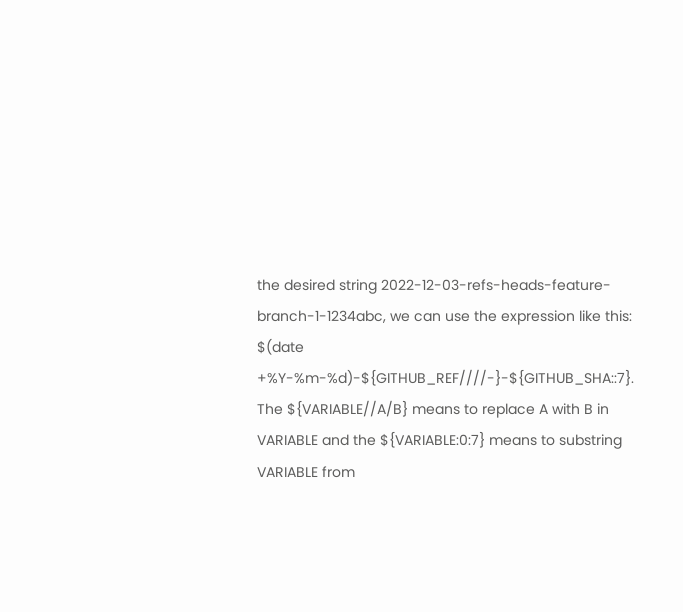the desired string 2022-12-03-refs-heads-feature-branch-1-1234abc, we can use the expression like this: $(date +%Y-%m-%d)-${GITHUB_REF////-}-${GITHUB_SHA::7}. The ${VARIABLE//A/B} means to replace A with B in VARIABLE and the ${VARIABLE:0:7} means to substring VARIABLE from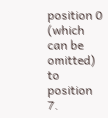position 0 (which can be omitted) to position 7.